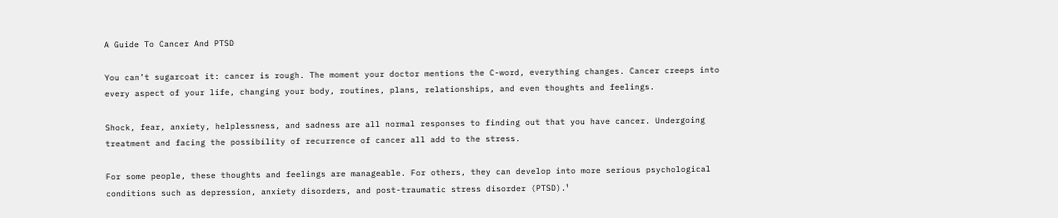A Guide To Cancer And PTSD

You can’t sugarcoat it: cancer is rough. The moment your doctor mentions the C-word, everything changes. Cancer creeps into every aspect of your life, changing your body, routines, plans, relationships, and even thoughts and feelings.

Shock, fear, anxiety, helplessness, and sadness are all normal responses to finding out that you have cancer. Undergoing treatment and facing the possibility of recurrence of cancer all add to the stress.

For some people, these thoughts and feelings are manageable. For others, they can develop into more serious psychological conditions such as depression, anxiety disorders, and post-traumatic stress disorder (PTSD).¹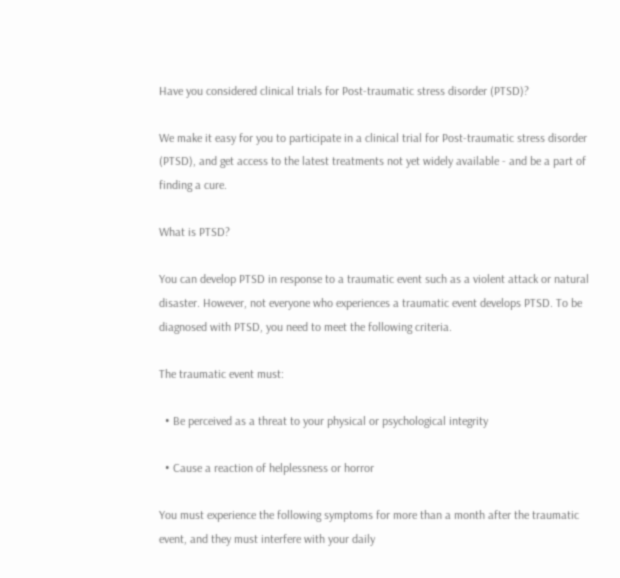Have you considered clinical trials for Post-traumatic stress disorder (PTSD)?

We make it easy for you to participate in a clinical trial for Post-traumatic stress disorder (PTSD), and get access to the latest treatments not yet widely available - and be a part of finding a cure.

What is PTSD?

You can develop PTSD in response to a traumatic event such as a violent attack or natural disaster. However, not everyone who experiences a traumatic event develops PTSD. To be diagnosed with PTSD, you need to meet the following criteria.

The traumatic event must:

  • Be perceived as a threat to your physical or psychological integrity

  • Cause a reaction of helplessness or horror

You must experience the following symptoms for more than a month after the traumatic event, and they must interfere with your daily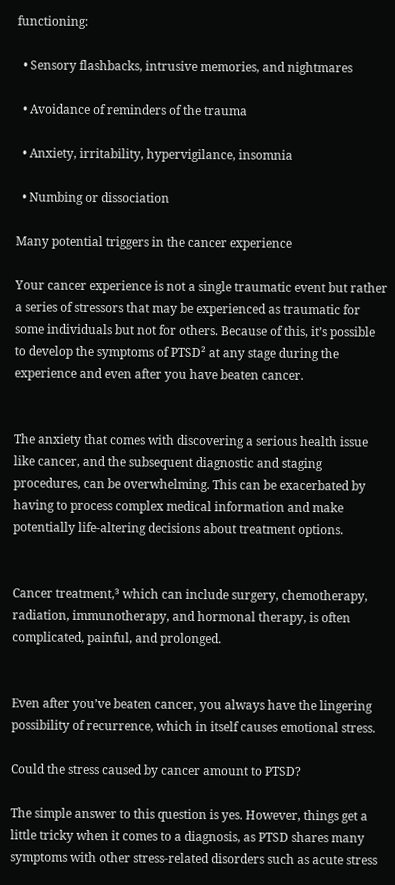functioning:

  • Sensory flashbacks, intrusive memories, and nightmares

  • Avoidance of reminders of the trauma

  • Anxiety, irritability, hypervigilance, insomnia

  • Numbing or dissociation

Many potential triggers in the cancer experience

Your cancer experience is not a single traumatic event but rather a series of stressors that may be experienced as traumatic for some individuals but not for others. Because of this, it’s possible to develop the symptoms of PTSD² at any stage during the experience and even after you have beaten cancer.


The anxiety that comes with discovering a serious health issue like cancer, and the subsequent diagnostic and staging procedures, can be overwhelming. This can be exacerbated by having to process complex medical information and make potentially life-altering decisions about treatment options.


Cancer treatment,³ which can include surgery, chemotherapy, radiation, immunotherapy, and hormonal therapy, is often complicated, painful, and prolonged.


Even after you’ve beaten cancer, you always have the lingering possibility of recurrence, which in itself causes emotional stress.

Could the stress caused by cancer amount to PTSD?

The simple answer to this question is yes. However, things get a little tricky when it comes to a diagnosis, as PTSD shares many symptoms with other stress-related disorders such as acute stress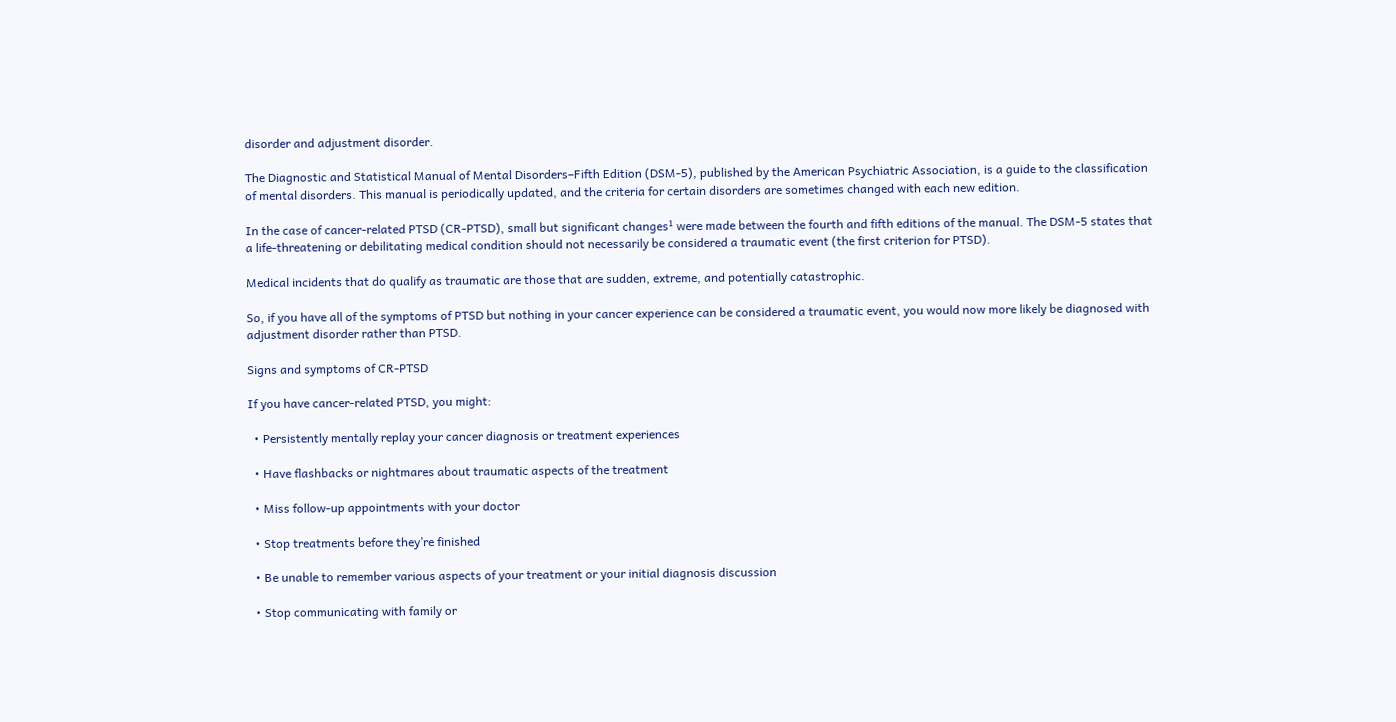disorder and adjustment disorder.

The Diagnostic and Statistical Manual of Mental Disorders–Fifth Edition (DSM-5), published by the American Psychiatric Association, is a guide to the classification of mental disorders. This manual is periodically updated, and the criteria for certain disorders are sometimes changed with each new edition.

In the case of cancer-related PTSD (CR-PTSD), small but significant changes¹ were made between the fourth and fifth editions of the manual. The DSM-5 states that a life-threatening or debilitating medical condition should not necessarily be considered a traumatic event (the first criterion for PTSD).

Medical incidents that do qualify as traumatic are those that are sudden, extreme, and potentially catastrophic.

So, if you have all of the symptoms of PTSD but nothing in your cancer experience can be considered a traumatic event, you would now more likely be diagnosed with adjustment disorder rather than PTSD.

Signs and symptoms of CR-PTSD

If you have cancer-related PTSD, you might:

  • Persistently mentally replay your cancer diagnosis or treatment experiences

  • Have flashbacks or nightmares about traumatic aspects of the treatment

  • Miss follow-up appointments with your doctor

  • Stop treatments before they’re finished

  • Be unable to remember various aspects of your treatment or your initial diagnosis discussion

  • Stop communicating with family or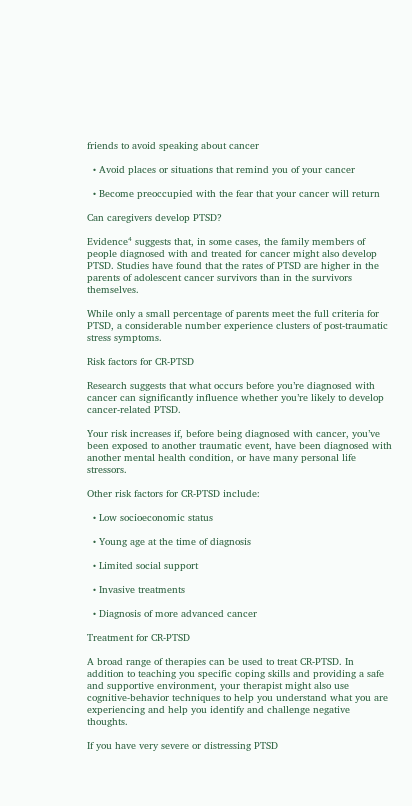friends to avoid speaking about cancer

  • Avoid places or situations that remind you of your cancer

  • Become preoccupied with the fear that your cancer will return

Can caregivers develop PTSD?

Evidence⁴ suggests that, in some cases, the family members of people diagnosed with and treated for cancer might also develop PTSD. Studies have found that the rates of PTSD are higher in the parents of adolescent cancer survivors than in the survivors themselves.

While only a small percentage of parents meet the full criteria for PTSD, a considerable number experience clusters of post-traumatic stress symptoms.

Risk factors for CR-PTSD

Research suggests that what occurs before you’re diagnosed with cancer can significantly influence whether you’re likely to develop cancer-related PTSD.

Your risk increases if, before being diagnosed with cancer, you’ve been exposed to another traumatic event, have been diagnosed with another mental health condition, or have many personal life stressors.

Other risk factors for CR-PTSD include:

  • Low socioeconomic status

  • Young age at the time of diagnosis

  • Limited social support

  • Invasive treatments

  • Diagnosis of more advanced cancer

Treatment for CR-PTSD

A broad range of therapies can be used to treat CR-PTSD. In addition to teaching you specific coping skills and providing a safe and supportive environment, your therapist might also use cognitive-behavior techniques to help you understand what you are experiencing and help you identify and challenge negative thoughts.

If you have very severe or distressing PTSD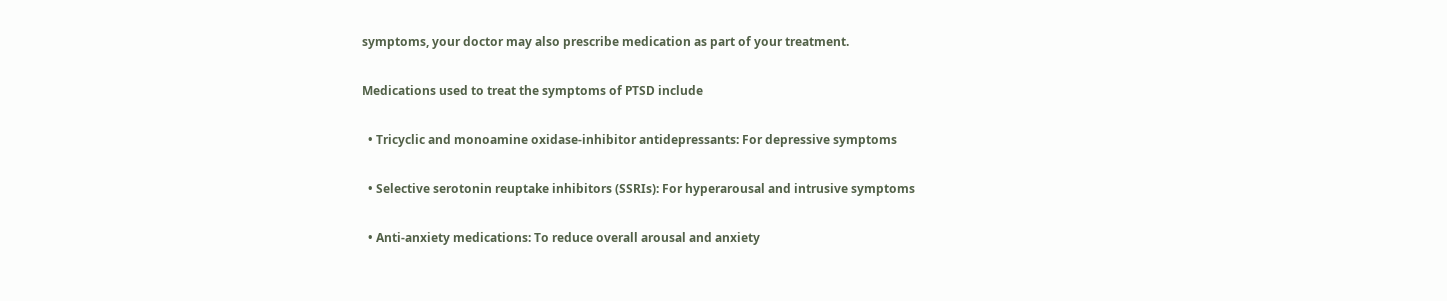symptoms, your doctor may also prescribe medication as part of your treatment.

Medications used to treat the symptoms of PTSD include

  • Tricyclic and monoamine oxidase-inhibitor antidepressants: For depressive symptoms

  • Selective serotonin reuptake inhibitors (SSRIs): For hyperarousal and intrusive symptoms

  • Anti-anxiety medications: To reduce overall arousal and anxiety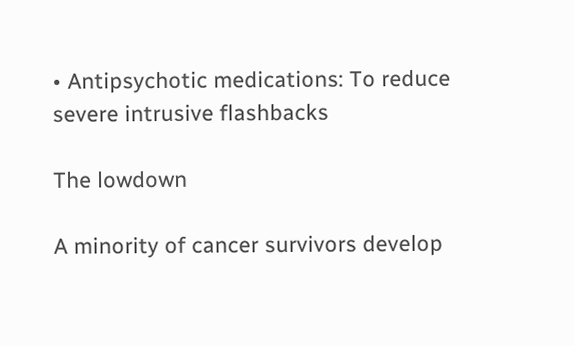• Antipsychotic medications: To reduce severe intrusive flashbacks

The lowdown

A minority of cancer survivors develop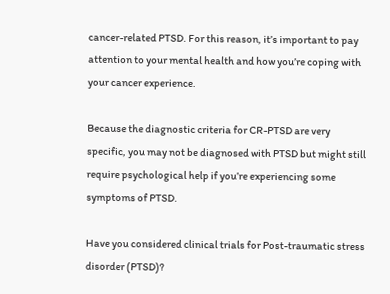cancer-related PTSD. For this reason, it’s important to pay attention to your mental health and how you’re coping with your cancer experience.

Because the diagnostic criteria for CR-PTSD are very specific, you may not be diagnosed with PTSD but might still require psychological help if you’re experiencing some symptoms of PTSD.

Have you considered clinical trials for Post-traumatic stress disorder (PTSD)?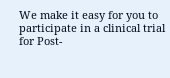We make it easy for you to participate in a clinical trial for Post-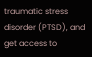traumatic stress disorder (PTSD), and get access to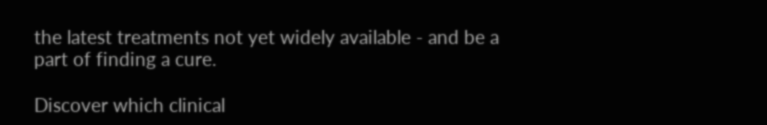the latest treatments not yet widely available - and be a part of finding a cure.

Discover which clinical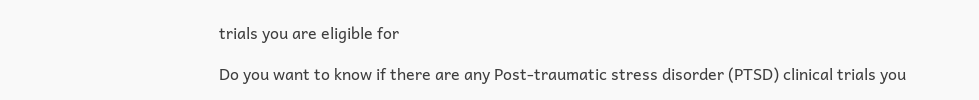trials you are eligible for

Do you want to know if there are any Post-traumatic stress disorder (PTSD) clinical trials you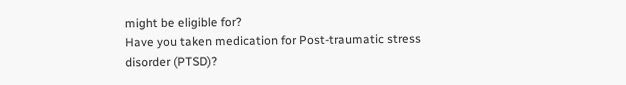might be eligible for?
Have you taken medication for Post-traumatic stress disorder (PTSD)?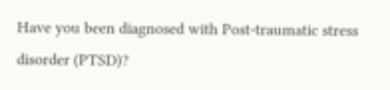Have you been diagnosed with Post-traumatic stress disorder (PTSD)?